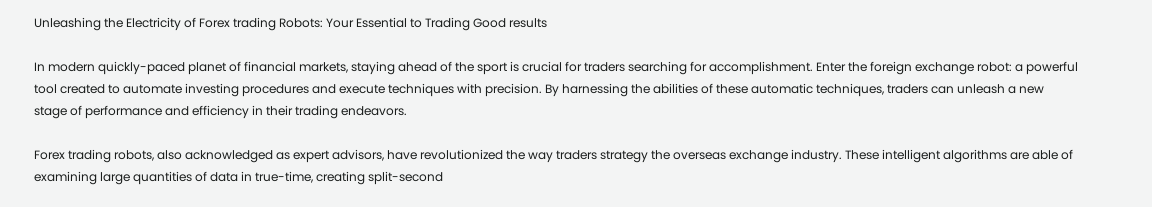Unleashing the Electricity of Forex trading Robots: Your Essential to Trading Good results

In modern quickly-paced planet of financial markets, staying ahead of the sport is crucial for traders searching for accomplishment. Enter the foreign exchange robot: a powerful tool created to automate investing procedures and execute techniques with precision. By harnessing the abilities of these automatic techniques, traders can unleash a new stage of performance and efficiency in their trading endeavors.

Forex trading robots, also acknowledged as expert advisors, have revolutionized the way traders strategy the overseas exchange industry. These intelligent algorithms are able of examining large quantities of data in true-time, creating split-second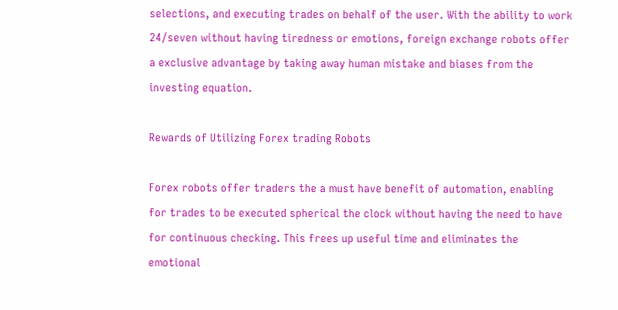selections, and executing trades on behalf of the user. With the ability to work 24/seven without having tiredness or emotions, foreign exchange robots offer a exclusive advantage by taking away human mistake and biases from the investing equation.

Rewards of Utilizing Forex trading Robots

Forex robots offer traders the a must have benefit of automation, enabling for trades to be executed spherical the clock without having the need to have for continuous checking. This frees up useful time and eliminates the emotional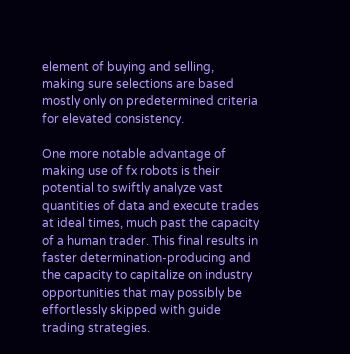element of buying and selling, making sure selections are based mostly only on predetermined criteria for elevated consistency.

One more notable advantage of making use of fx robots is their potential to swiftly analyze vast quantities of data and execute trades at ideal times, much past the capacity of a human trader. This final results in faster determination-producing and the capacity to capitalize on industry opportunities that may possibly be effortlessly skipped with guide trading strategies.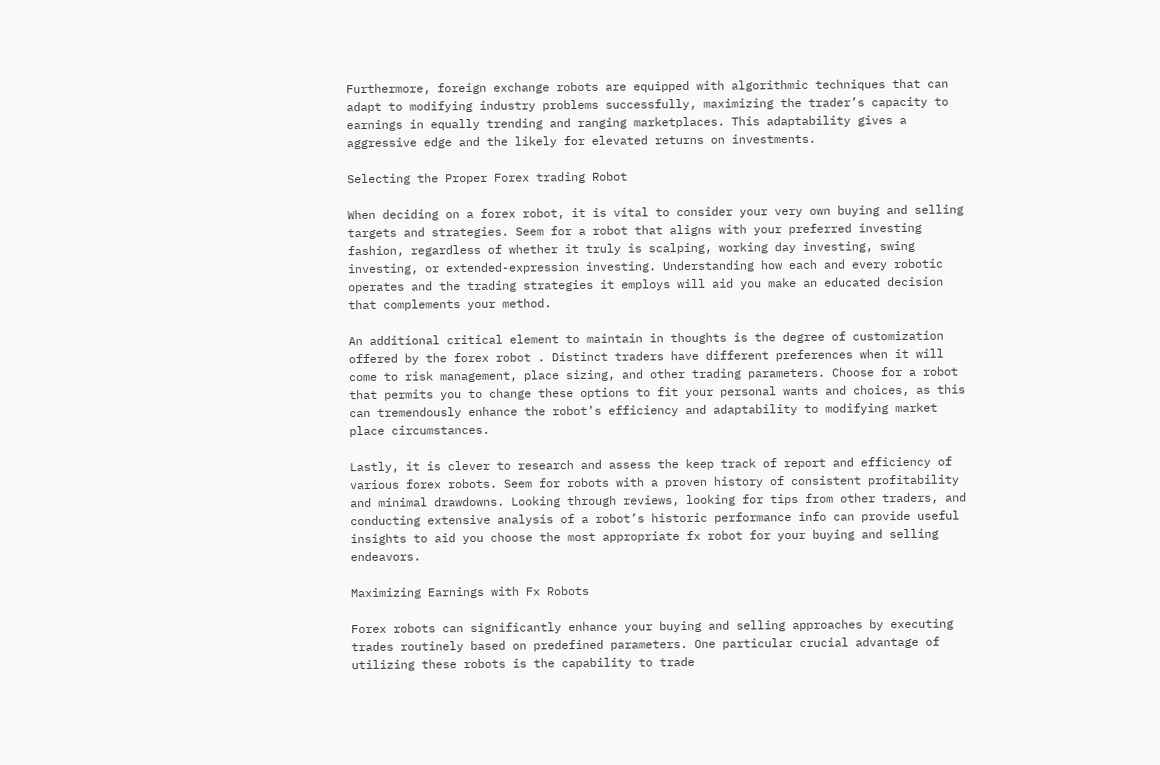Furthermore, foreign exchange robots are equipped with algorithmic techniques that can adapt to modifying industry problems successfully, maximizing the trader’s capacity to earnings in equally trending and ranging marketplaces. This adaptability gives a aggressive edge and the likely for elevated returns on investments.

Selecting the Proper Forex trading Robot

When deciding on a forex robot, it is vital to consider your very own buying and selling targets and strategies. Seem for a robot that aligns with your preferred investing fashion, regardless of whether it truly is scalping, working day investing, swing investing, or extended-expression investing. Understanding how each and every robotic operates and the trading strategies it employs will aid you make an educated decision that complements your method.

An additional critical element to maintain in thoughts is the degree of customization offered by the forex robot . Distinct traders have different preferences when it will come to risk management, place sizing, and other trading parameters. Choose for a robot that permits you to change these options to fit your personal wants and choices, as this can tremendously enhance the robot’s efficiency and adaptability to modifying market place circumstances.

Lastly, it is clever to research and assess the keep track of report and efficiency of various forex robots. Seem for robots with a proven history of consistent profitability and minimal drawdowns. Looking through reviews, looking for tips from other traders, and conducting extensive analysis of a robot’s historic performance info can provide useful insights to aid you choose the most appropriate fx robot for your buying and selling endeavors.

Maximizing Earnings with Fx Robots

Forex robots can significantly enhance your buying and selling approaches by executing trades routinely based on predefined parameters. One particular crucial advantage of utilizing these robots is the capability to trade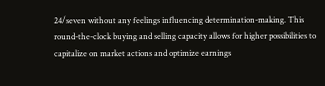24/seven without any feelings influencing determination-making. This round-the-clock buying and selling capacity allows for higher possibilities to capitalize on market actions and optimize earnings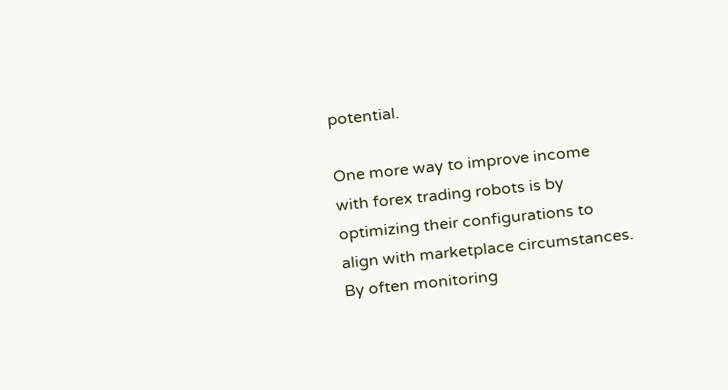potential.

One more way to improve income with forex trading robots is by optimizing their configurations to align with marketplace circumstances. By often monitoring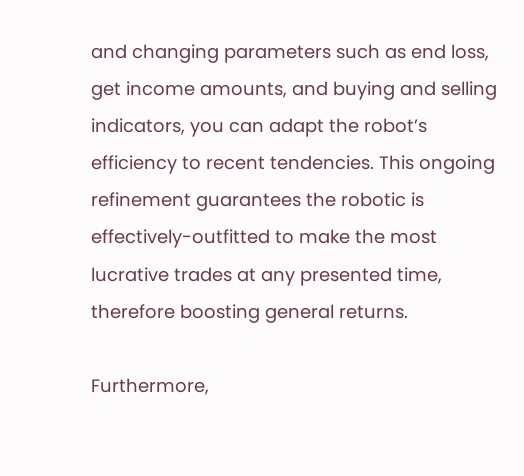and changing parameters such as end loss, get income amounts, and buying and selling indicators, you can adapt the robot’s efficiency to recent tendencies. This ongoing refinement guarantees the robotic is effectively-outfitted to make the most lucrative trades at any presented time, therefore boosting general returns.

Furthermore,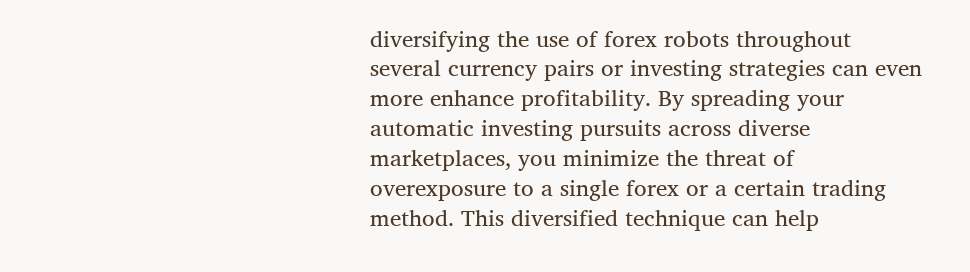diversifying the use of forex robots throughout several currency pairs or investing strategies can even more enhance profitability. By spreading your automatic investing pursuits across diverse marketplaces, you minimize the threat of overexposure to a single forex or a certain trading method. This diversified technique can help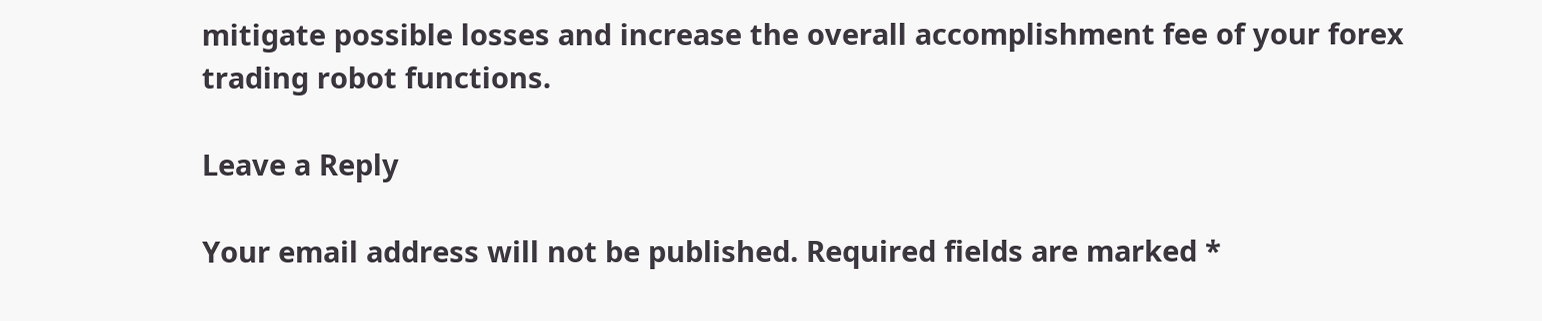mitigate possible losses and increase the overall accomplishment fee of your forex trading robot functions.

Leave a Reply

Your email address will not be published. Required fields are marked *